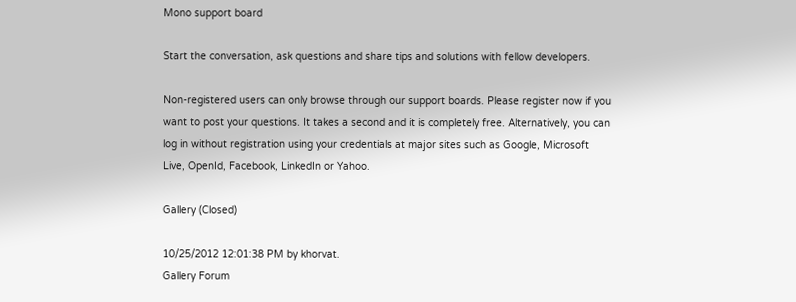Mono support board

Start the conversation, ask questions and share tips and solutions with fellow developers.

Non-registered users can only browse through our support boards. Please register now if you want to post your questions. It takes a second and it is completely free. Alternatively, you can log in without registration using your credentials at major sites such as Google, Microsoft Live, OpenId, Facebook, LinkedIn or Yahoo.

Gallery (Closed)

10/25/2012 12:01:38 PM by khorvat.
Gallery Forum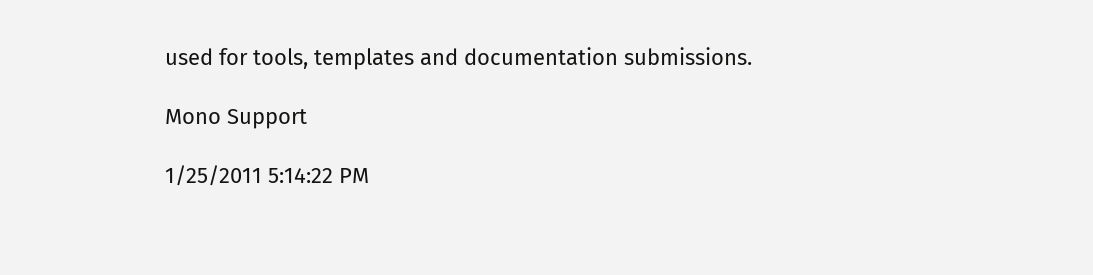used for tools, templates and documentation submissions.

Mono Support

1/25/2011 5:14:22 PM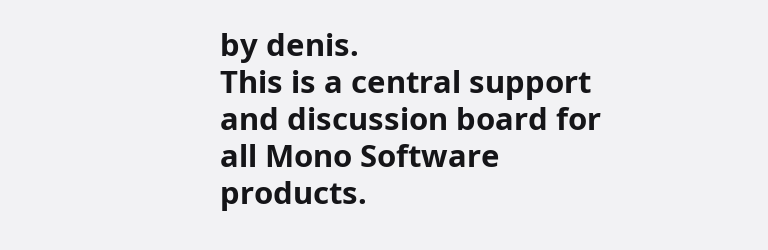by denis.
This is a central support and discussion board for all Mono Software products.